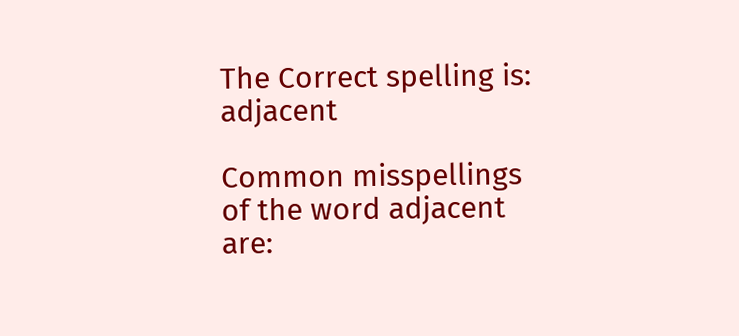The Correct spelling is: adjacent

Common misspellings of the word adjacent are: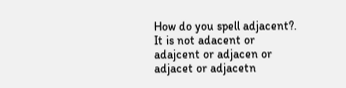How do you spell adjacent?. It is not adacent or adajcent or adjacen or adjacet or adjacetn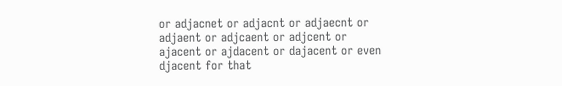or adjacnet or adjacnt or adjaecnt or adjaent or adjcaent or adjcent or ajacent or ajdacent or dajacent or even djacent for that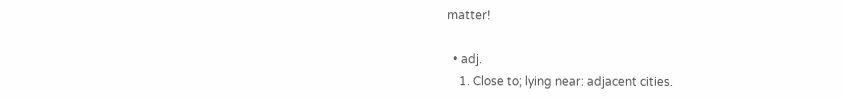matter!

  • adj.
    1. Close to; lying near: adjacent cities.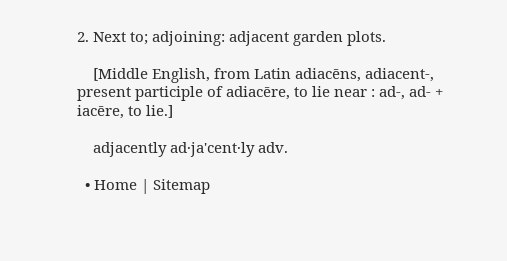2. Next to; adjoining: adjacent garden plots.

    [Middle English, from Latin adiacēns, adiacent-, present participle of adiacēre, to lie near : ad-, ad- + iacēre, to lie.]

    adjacently ad·ja'cent·ly adv.

  • Home | Sitemap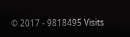© 2017 - 9818495 Visits